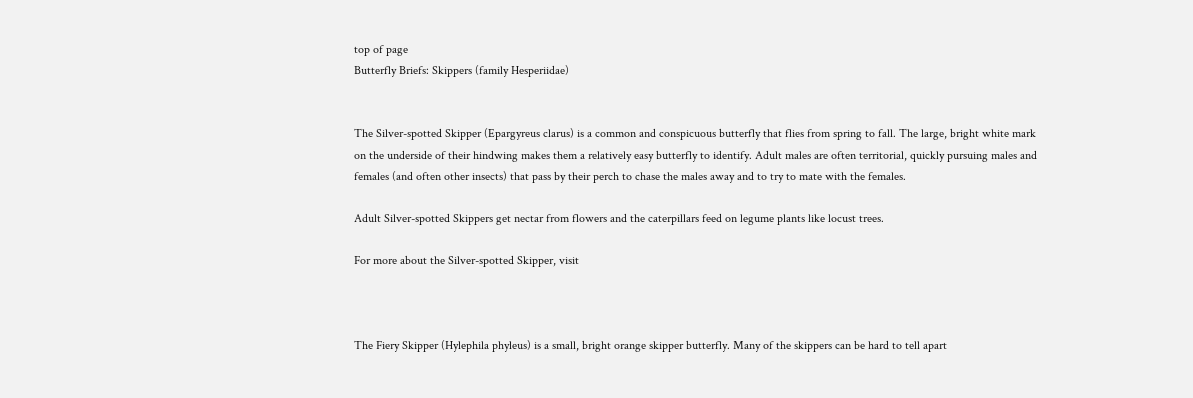top of page
Butterfly Briefs: Skippers (family Hesperiidae)


The Silver-spotted Skipper (Epargyreus clarus) is a common and conspicuous butterfly that flies from spring to fall. The large, bright white mark on the underside of their hindwing makes them a relatively easy butterfly to identify. Adult males are often territorial, quickly pursuing males and females (and often other insects) that pass by their perch to chase the males away and to try to mate with the females.

Adult Silver-spotted Skippers get nectar from flowers and the caterpillars feed on legume plants like locust trees.

For more about the Silver-spotted Skipper, visit



The Fiery Skipper (Hylephila phyleus) is a small, bright orange skipper butterfly. Many of the skippers can be hard to tell apart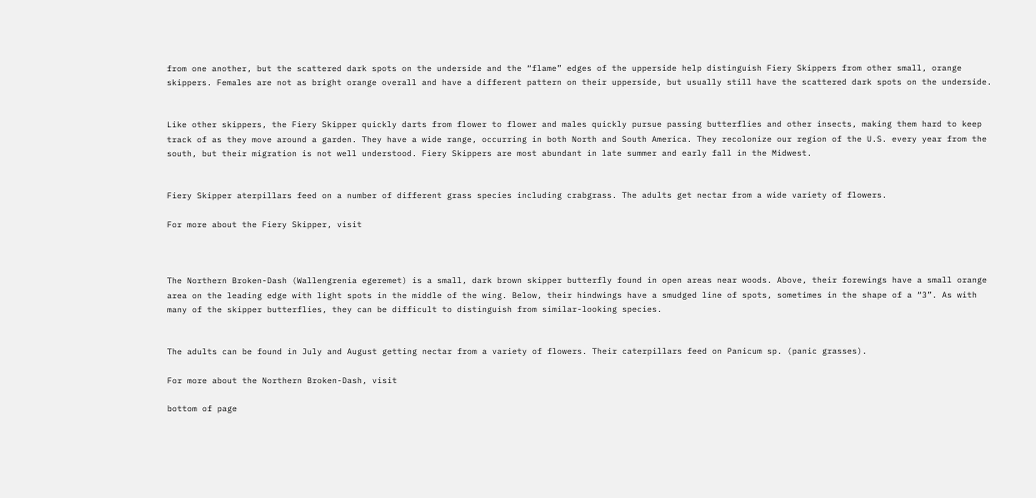from one another, but the scattered dark spots on the underside and the “flame” edges of the upperside help distinguish Fiery Skippers from other small, orange skippers. Females are not as bright orange overall and have a different pattern on their upperside, but usually still have the scattered dark spots on the underside.


Like other skippers, the Fiery Skipper quickly darts from flower to flower and males quickly pursue passing butterflies and other insects, making them hard to keep track of as they move around a garden. They have a wide range, occurring in both North and South America. They recolonize our region of the U.S. every year from the south, but their migration is not well understood. Fiery Skippers are most abundant in late summer and early fall in the Midwest.


Fiery Skipper aterpillars feed on a number of different grass species including crabgrass. The adults get nectar from a wide variety of flowers.

For more about the Fiery Skipper, visit



The Northern Broken-Dash (Wallengrenia egeremet) is a small, dark brown skipper butterfly found in open areas near woods. Above, their forewings have a small orange area on the leading edge with light spots in the middle of the wing. Below, their hindwings have a smudged line of spots, sometimes in the shape of a “3”. As with many of the skipper butterflies, they can be difficult to distinguish from similar-looking species.


The adults can be found in July and August getting nectar from a variety of flowers. Their caterpillars feed on Panicum sp. (panic grasses).

For more about the Northern Broken-Dash, visit

bottom of page